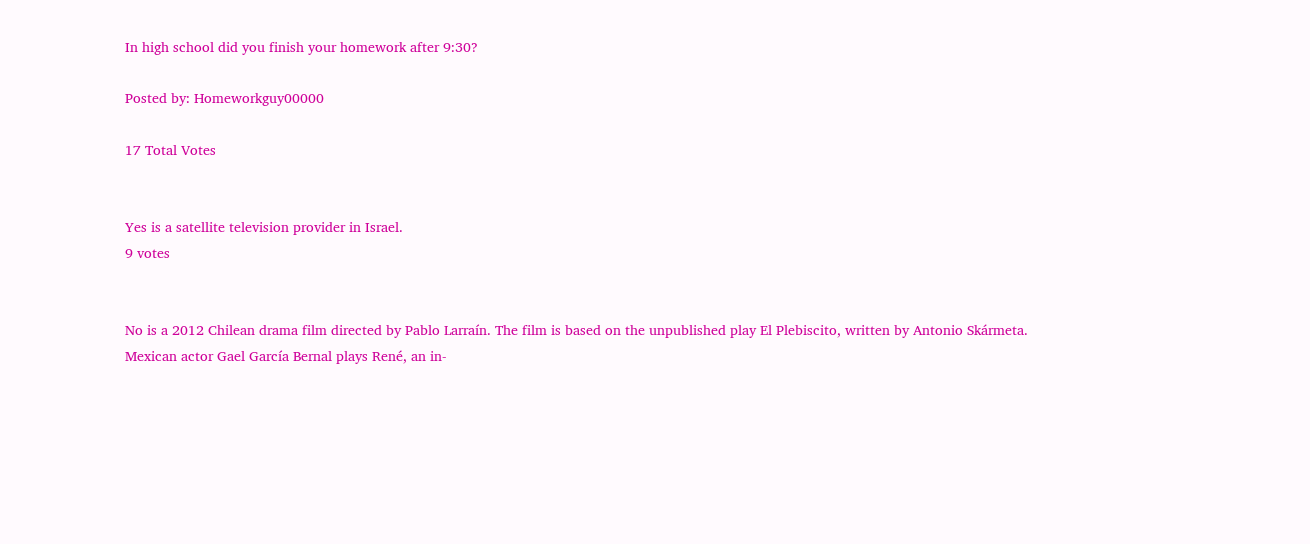In high school did you finish your homework after 9:30?

Posted by: Homeworkguy00000

17 Total Votes


Yes is a satellite television provider in Israel.
9 votes


No is a 2012 Chilean drama film directed by Pablo Larraín. The film is based on the unpublished play El Plebiscito, written by Antonio Skármeta. Mexican actor Gael García Bernal plays René, an in-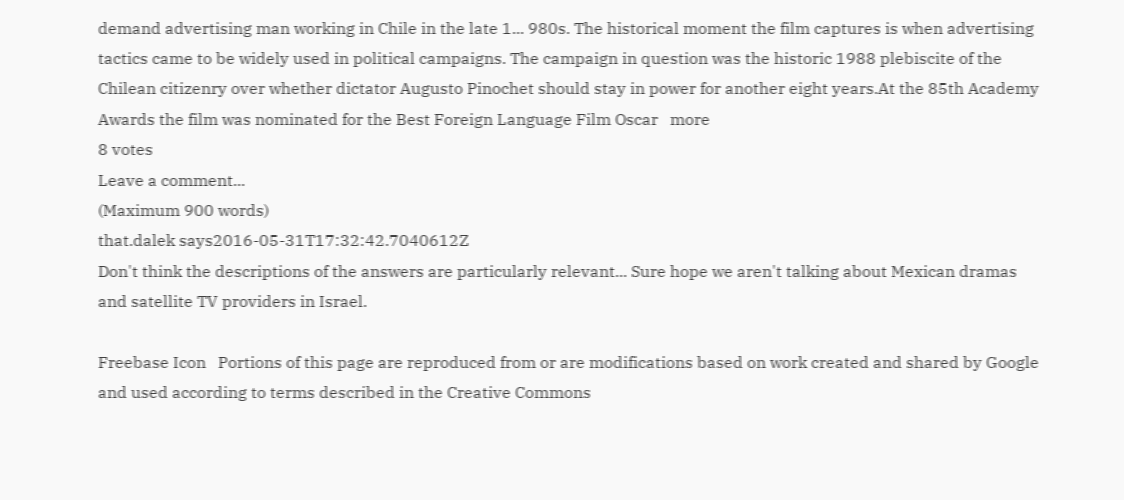demand advertising man working in Chile in the late 1... 980s. The historical moment the film captures is when advertising tactics came to be widely used in political campaigns. The campaign in question was the historic 1988 plebiscite of the Chilean citizenry over whether dictator Augusto Pinochet should stay in power for another eight years.At the 85th Academy Awards the film was nominated for the Best Foreign Language Film Oscar   more
8 votes
Leave a comment...
(Maximum 900 words)
that.dalek says2016-05-31T17:32:42.7040612Z
Don't think the descriptions of the answers are particularly relevant... Sure hope we aren't talking about Mexican dramas and satellite TV providers in Israel.

Freebase Icon   Portions of this page are reproduced from or are modifications based on work created and shared by Google and used according to terms described in the Creative Commons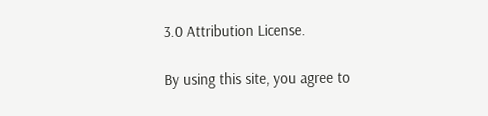3.0 Attribution License.

By using this site, you agree to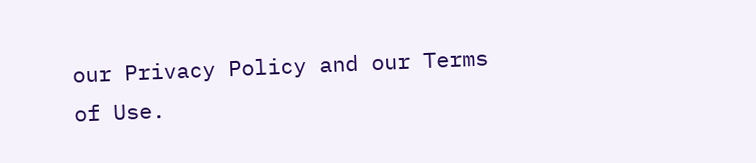our Privacy Policy and our Terms of Use.